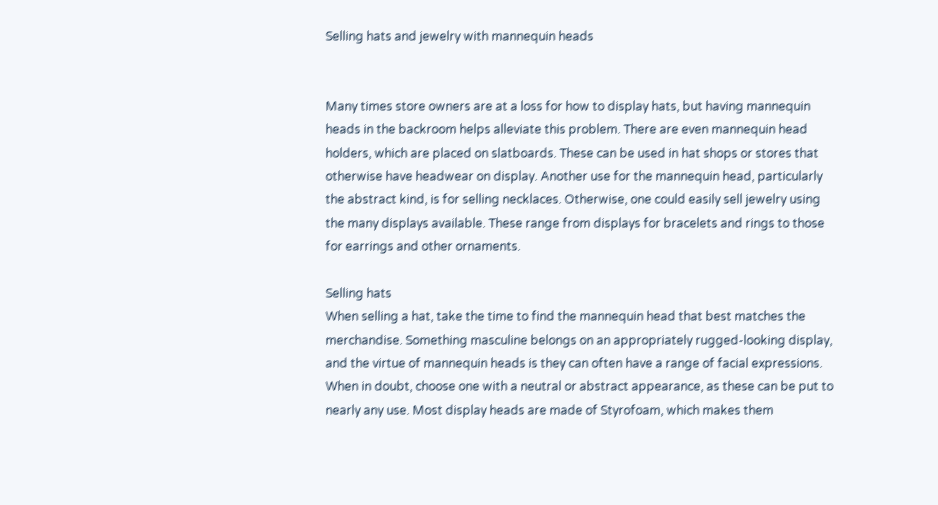Selling hats and jewelry with mannequin heads


Many times store owners are at a loss for how to display hats, but having mannequin heads in the backroom helps alleviate this problem. There are even mannequin head holders, which are placed on slatboards. These can be used in hat shops or stores that otherwise have headwear on display. Another use for the mannequin head, particularly the abstract kind, is for selling necklaces. Otherwise, one could easily sell jewelry using the many displays available. These range from displays for bracelets and rings to those for earrings and other ornaments.

Selling hats
When selling a hat, take the time to find the mannequin head that best matches the merchandise. Something masculine belongs on an appropriately rugged-looking display, and the virtue of mannequin heads is they can often have a range of facial expressions. When in doubt, choose one with a neutral or abstract appearance, as these can be put to nearly any use. Most display heads are made of Styrofoam, which makes them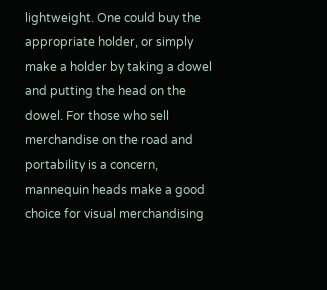lightweight. One could buy the appropriate holder, or simply make a holder by taking a dowel and putting the head on the dowel. For those who sell merchandise on the road and portability is a concern, mannequin heads make a good choice for visual merchandising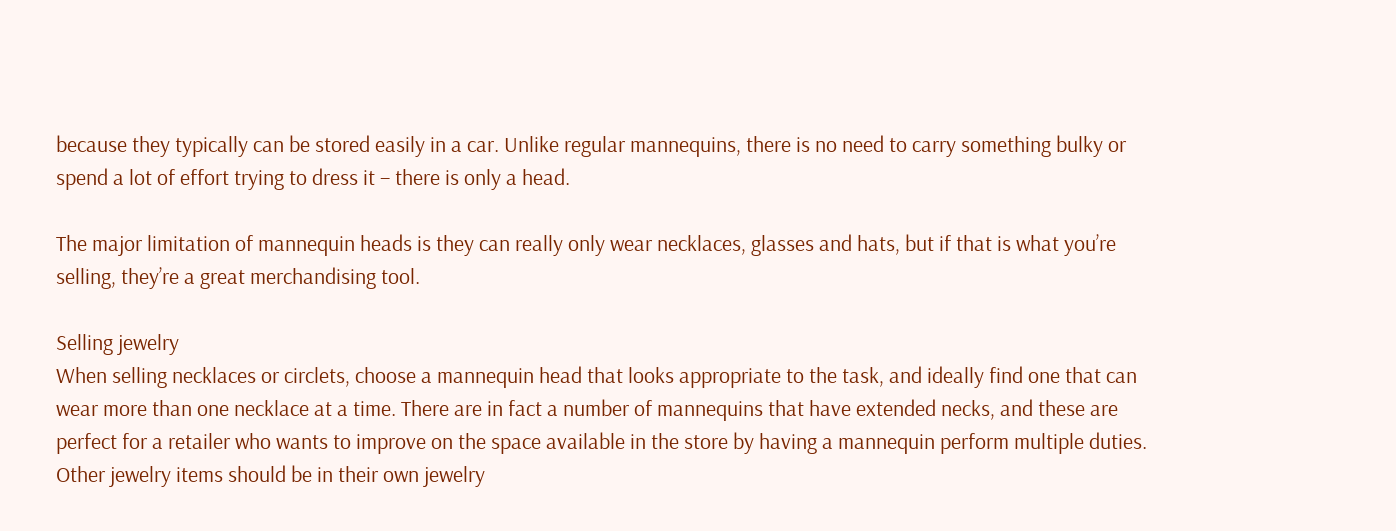because they typically can be stored easily in a car. Unlike regular mannequins, there is no need to carry something bulky or spend a lot of effort trying to dress it – there is only a head.

The major limitation of mannequin heads is they can really only wear necklaces, glasses and hats, but if that is what you’re selling, they’re a great merchandising tool.

Selling jewelry
When selling necklaces or circlets, choose a mannequin head that looks appropriate to the task, and ideally find one that can wear more than one necklace at a time. There are in fact a number of mannequins that have extended necks, and these are perfect for a retailer who wants to improve on the space available in the store by having a mannequin perform multiple duties. Other jewelry items should be in their own jewelry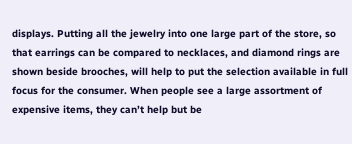displays. Putting all the jewelry into one large part of the store, so that earrings can be compared to necklaces, and diamond rings are shown beside brooches, will help to put the selection available in full focus for the consumer. When people see a large assortment of expensive items, they can’t help but be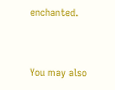enchanted.


You may also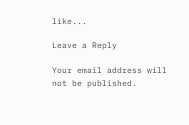like...

Leave a Reply

Your email address will not be published.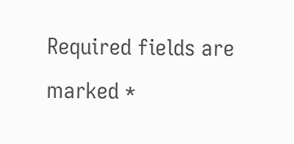Required fields are marked *